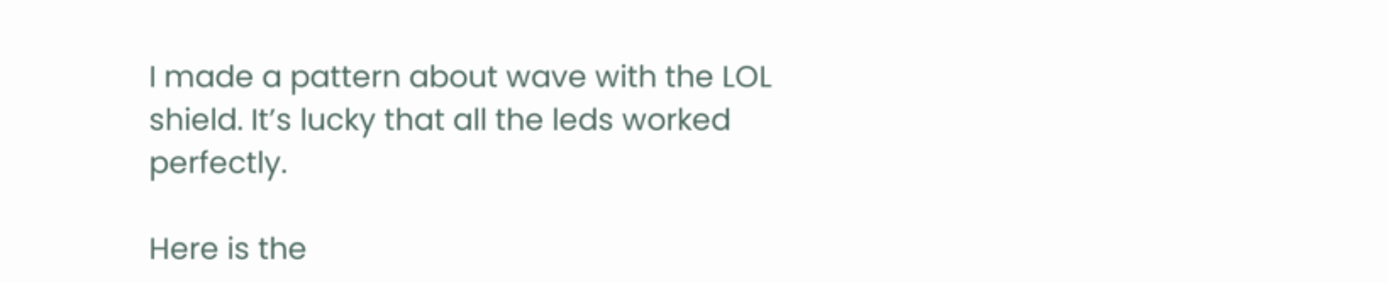I made a pattern about wave with the LOL shield. It’s lucky that all the leds worked perfectly.

Here is the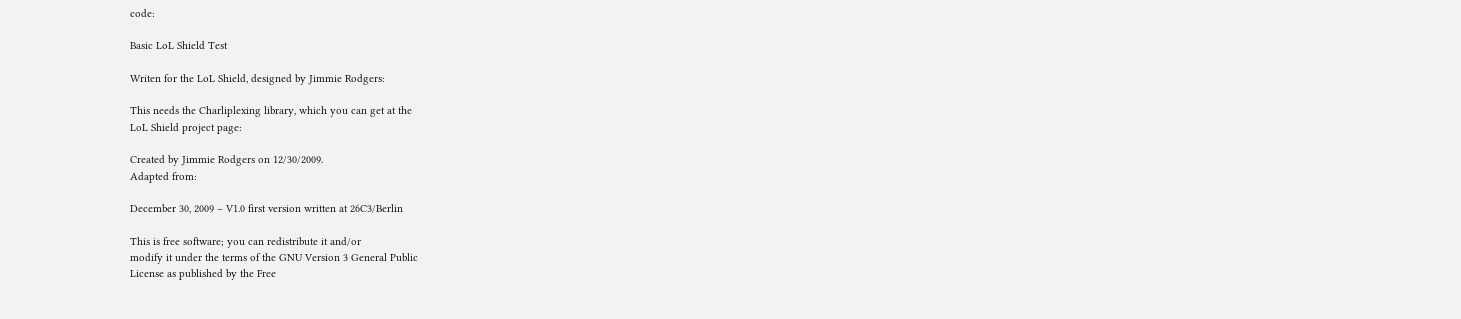code:

Basic LoL Shield Test

Writen for the LoL Shield, designed by Jimmie Rodgers:

This needs the Charliplexing library, which you can get at the
LoL Shield project page:

Created by Jimmie Rodgers on 12/30/2009.
Adapted from:

December 30, 2009 – V1.0 first version written at 26C3/Berlin

This is free software; you can redistribute it and/or
modify it under the terms of the GNU Version 3 General Public
License as published by the Free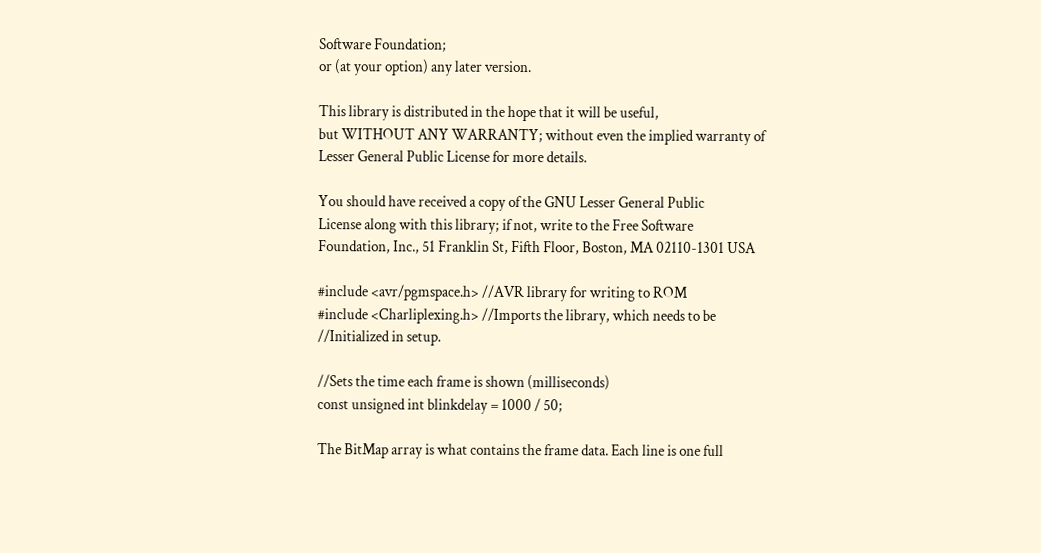Software Foundation;
or (at your option) any later version.

This library is distributed in the hope that it will be useful,
but WITHOUT ANY WARRANTY; without even the implied warranty of
Lesser General Public License for more details.

You should have received a copy of the GNU Lesser General Public
License along with this library; if not, write to the Free Software
Foundation, Inc., 51 Franklin St, Fifth Floor, Boston, MA 02110-1301 USA

#include <avr/pgmspace.h> //AVR library for writing to ROM
#include <Charliplexing.h> //Imports the library, which needs to be
//Initialized in setup.

//Sets the time each frame is shown (milliseconds)
const unsigned int blinkdelay = 1000 / 50;

The BitMap array is what contains the frame data. Each line is one full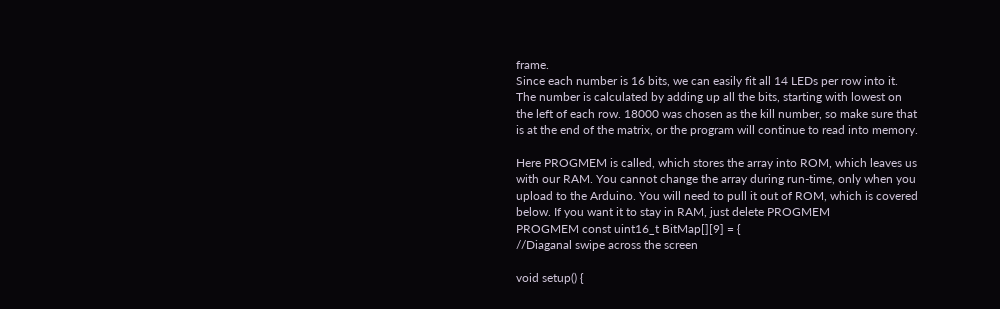frame.
Since each number is 16 bits, we can easily fit all 14 LEDs per row into it.
The number is calculated by adding up all the bits, starting with lowest on
the left of each row. 18000 was chosen as the kill number, so make sure that
is at the end of the matrix, or the program will continue to read into memory.

Here PROGMEM is called, which stores the array into ROM, which leaves us
with our RAM. You cannot change the array during run-time, only when you
upload to the Arduino. You will need to pull it out of ROM, which is covered
below. If you want it to stay in RAM, just delete PROGMEM
PROGMEM const uint16_t BitMap[][9] = {
//Diaganal swipe across the screen

void setup() {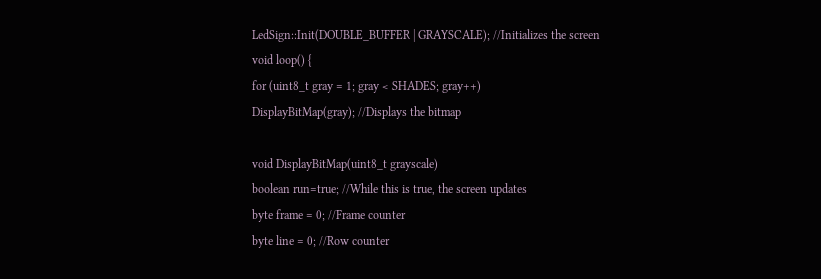LedSign::Init(DOUBLE_BUFFER | GRAYSCALE); //Initializes the screen
void loop() {
for (uint8_t gray = 1; gray < SHADES; gray++)
DisplayBitMap(gray); //Displays the bitmap

void DisplayBitMap(uint8_t grayscale)
boolean run=true; //While this is true, the screen updates
byte frame = 0; //Frame counter
byte line = 0; //Row counter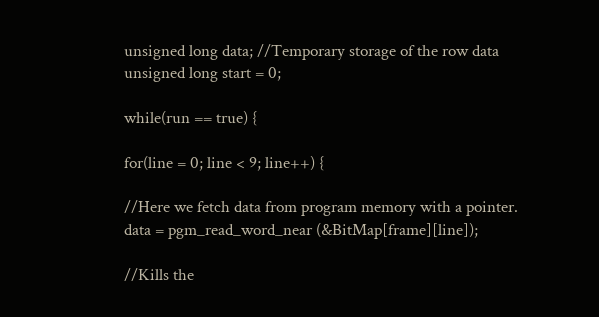unsigned long data; //Temporary storage of the row data
unsigned long start = 0;

while(run == true) {

for(line = 0; line < 9; line++) {

//Here we fetch data from program memory with a pointer.
data = pgm_read_word_near (&BitMap[frame][line]);

//Kills the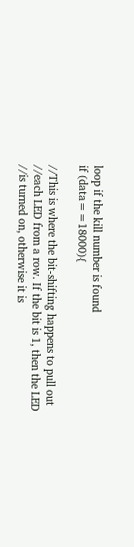loop if the kill number is found
if (data==18000){

//This is where the bit-shifting happens to pull out
//each LED from a row. If the bit is 1, then the LED
//is turned on, otherwise it is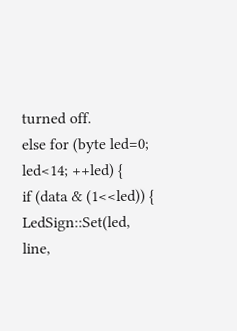turned off.
else for (byte led=0; led<14; ++led) {
if (data & (1<<led)) {
LedSign::Set(led, line,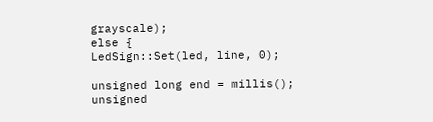grayscale);
else {
LedSign::Set(led, line, 0);

unsigned long end = millis();
unsigned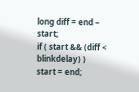long diff = end – start;
if ( start && (diff < blinkdelay) )
start = end;